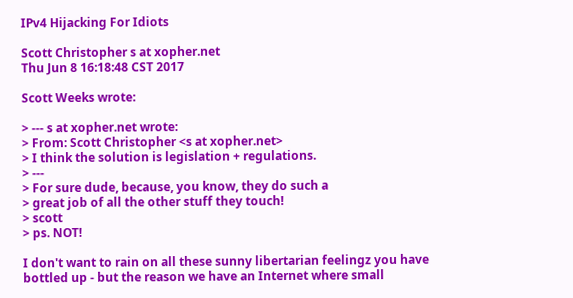IPv4 Hijacking For Idiots

Scott Christopher s at xopher.net
Thu Jun 8 16:18:48 CST 2017

Scott Weeks wrote:

> --- s at xopher.net wrote:
> From: Scott Christopher <s at xopher.net>
> I think the solution is legislation + regulations.
> ---
> For sure dude, because, you know, they do such a
> great job of all the other stuff they touch!
> scott
> ps. NOT!

I don't want to rain on all these sunny libertarian feelingz you have
bottled up - but the reason we have an Internet where small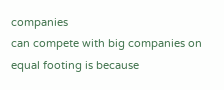companies
can compete with big companies on equal footing is because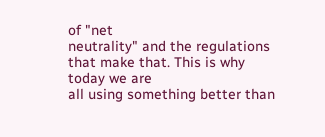of "net
neutrality" and the regulations that make that. This is why today we are
all using something better than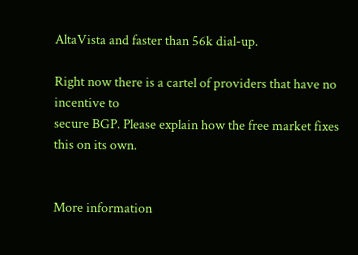AltaVista and faster than 56k dial-up.

Right now there is a cartel of providers that have no incentive to
secure BGP. Please explain how the free market fixes this on its own.


More information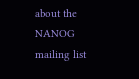about the NANOG mailing list